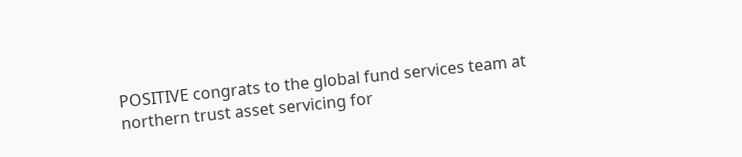POSITIVE congrats to the global fund services team at northern trust asset servicing for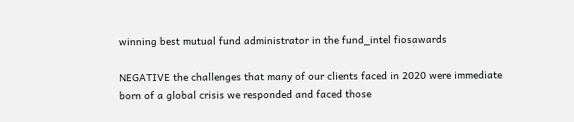winning best mutual fund administrator in the fund_intel fiosawards

NEGATIVE the challenges that many of our clients faced in 2020 were immediate born of a global crisis we responded and faced those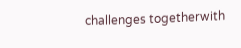challenges togetherwith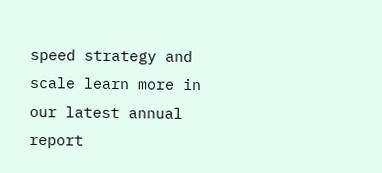speed strategy and scale learn more in our latest annual report